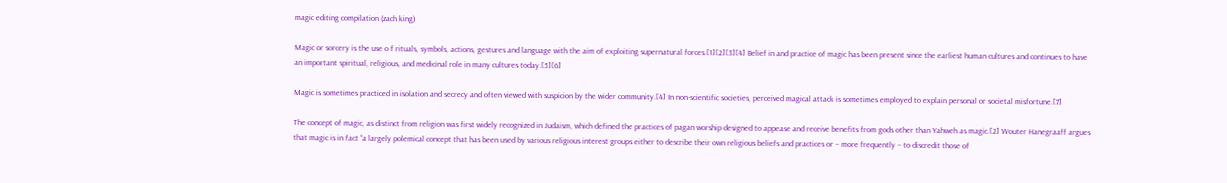magic editing compilation (zach king)

Magic or sorcery is the use o f rituals, symbols, actions, gestures and language with the aim of exploiting supernatural forces.[1][2][3][4] Belief in and practice of magic has been present since the earliest human cultures and continues to have an important spiritual, religious, and medicinal role in many cultures today.[5][6]

Magic is sometimes practiced in isolation and secrecy and often viewed with suspicion by the wider community.[4] In non-scientific societies, perceived magical attack is sometimes employed to explain personal or societal misfortune.[7]

The concept of magic, as distinct from religion was first widely recognized in Judaism, which defined the practices of pagan worship designed to appease and receive benefits from gods other than Yahweh as magic.[2] Wouter Hanegraaff argues that magic is in fact “a largely polemical concept that has been used by various religious interest groups either to describe their own religious beliefs and practices or – more frequently – to discredit those of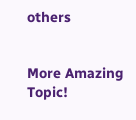others


More Amazing Topic!